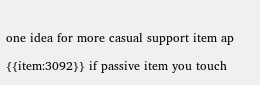one idea for more casual support item ap

{{item:3092}} if passive item you touch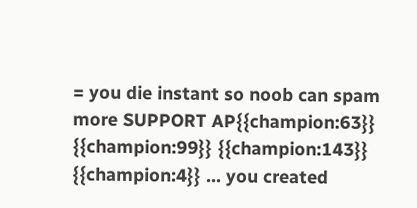= you die instant so noob can spam more SUPPORT AP{{champion:63}} {{champion:99}} {{champion:143}} {{champion:4}} ... you created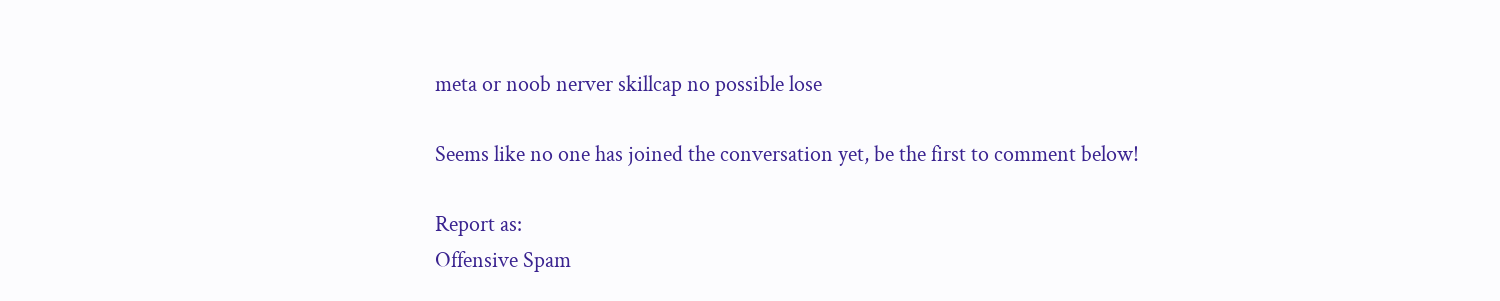meta or noob nerver skillcap no possible lose

Seems like no one has joined the conversation yet, be the first to comment below!

Report as:
Offensive Spam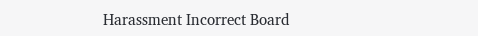Harassment Incorrect Board